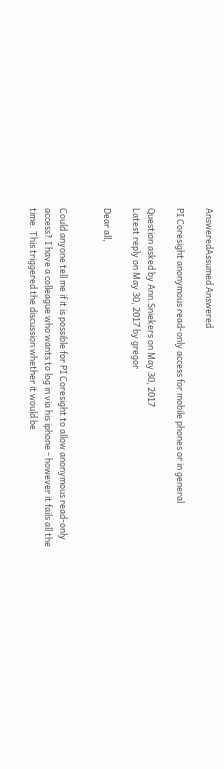AnsweredAssumed Answered

PI Coresight anonymous read-only access for mobile phones or in general

Question asked by Ann.Sniekers on May 30, 2017
Latest reply on May 30, 2017 by gregor

Dear all,


Could anyone tell me if it is possible for PI Coresight to allow anonymous read-only access? I have a colleague who wants to log in via his iphone - however it fails all the time. This triggered the discussion whether it would be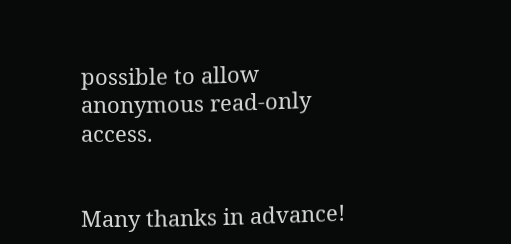possible to allow anonymous read-only access.


Many thanks in advance!